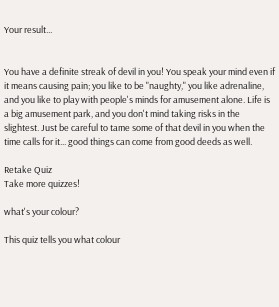Your result...


You have a definite streak of devil in you! You speak your mind even if it means causing pain; you like to be "naughty," you like adrenaline, and you like to play with people's minds for amusement alone. Life is a big amusement park, and you don't mind taking risks in the slightest. Just be careful to tame some of that devil in you when the time calls for it... good things can come from good deeds as well.

Retake Quiz
Take more quizzes!

what's your colour?

This quiz tells you what colour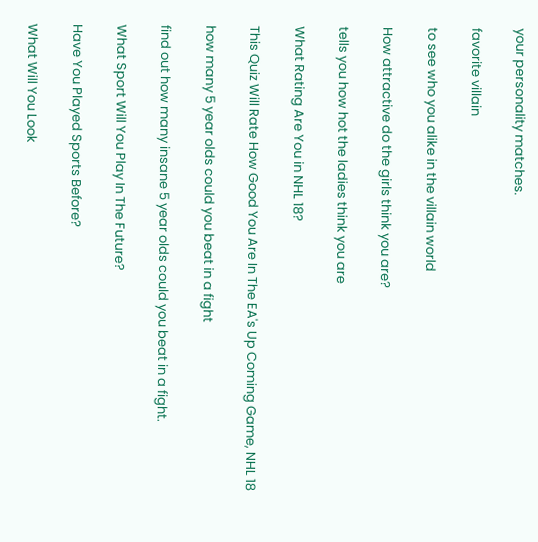your personality matches.

favorite villain

to see who you alike in the villain world

How attractive do the girls think you are?

tells you how hot the ladies think you are

What Rating Are You in NHL 18?

This Quiz Will Rate How Good You Are In The EA's Up Coming Game, NHL 18

how many 5 year olds could you beat in a fight

find out how many insane 5 year olds could you beat in a fight.

What Sport Will You Play In The Future?

Have You Played Sports Before?

What Will You Look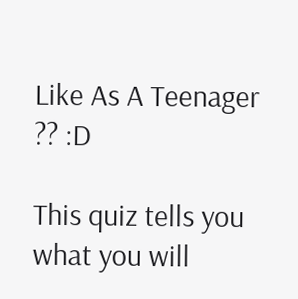Like As A Teenager ?? :D

This quiz tells you what you will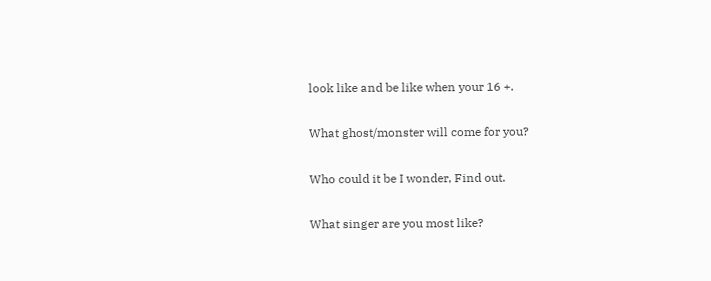look like and be like when your 16 +.

What ghost/monster will come for you?

Who could it be I wonder, Find out.

What singer are you most like?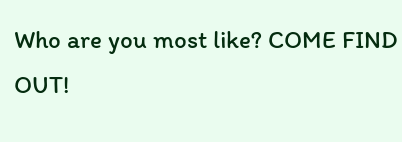Who are you most like? COME FIND OUT!